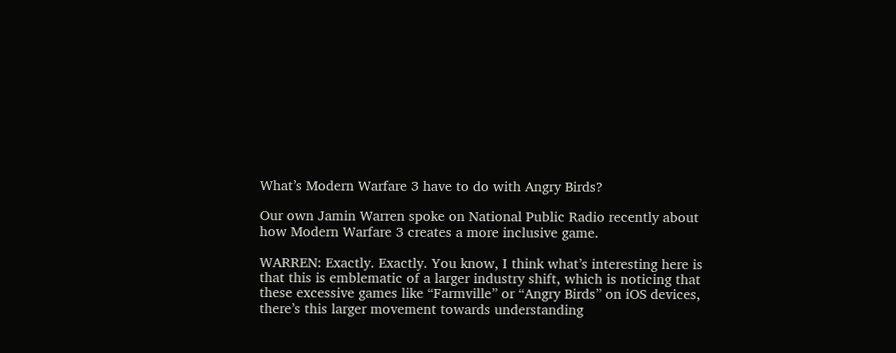What’s Modern Warfare 3 have to do with Angry Birds?

Our own Jamin Warren spoke on National Public Radio recently about how Modern Warfare 3 creates a more inclusive game.

WARREN: Exactly. Exactly. You know, I think what’s interesting here is that this is emblematic of a larger industry shift, which is noticing that these excessive games like “Farmville” or “Angry Birds” on iOS devices, there’s this larger movement towards understanding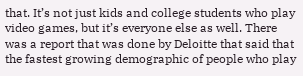that. It’s not just kids and college students who play video games, but it’s everyone else as well. There was a report that was done by Deloitte that said that the fastest growing demographic of people who play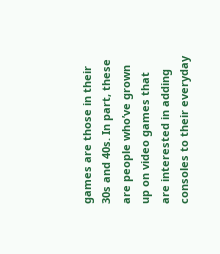games are those in their 30s and 40s. In part, these are people who’ve grown up on video games that are interested in adding consoles to their everyday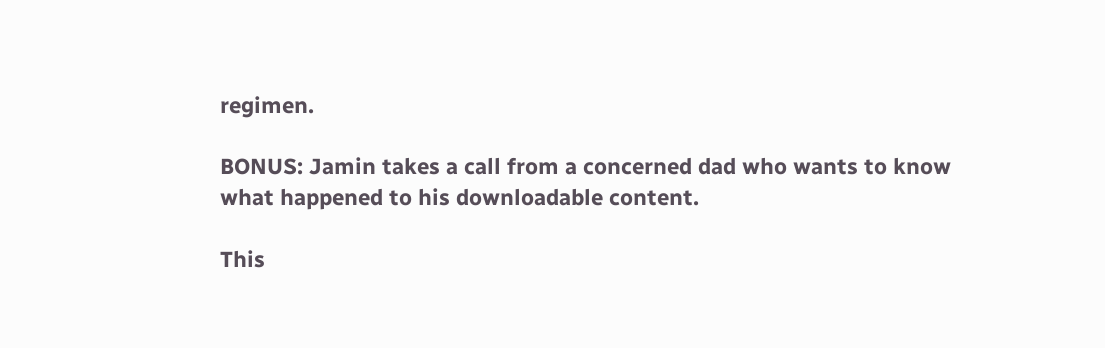regimen.

BONUS: Jamin takes a call from a concerned dad who wants to know what happened to his downloadable content.

This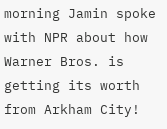morning Jamin spoke with NPR about how Warner Bros. is getting its worth from Arkham City!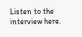Listen to the interview here.